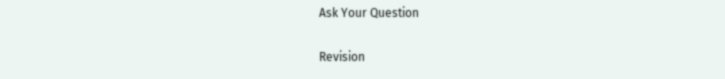Ask Your Question

Revision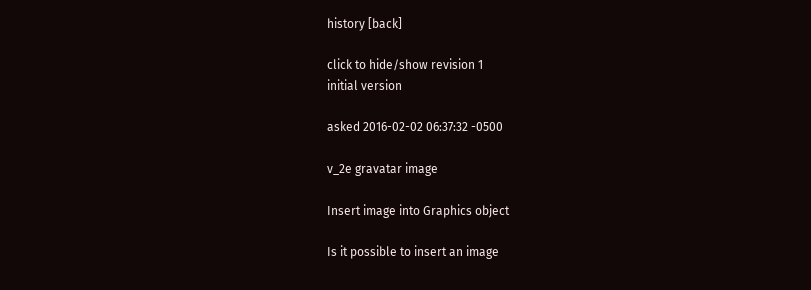history [back]

click to hide/show revision 1
initial version

asked 2016-02-02 06:37:32 -0500

v_2e gravatar image

Insert image into Graphics object

Is it possible to insert an image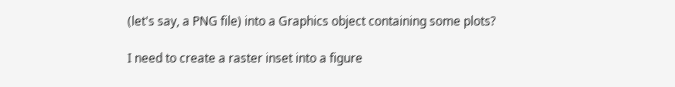(let's say, a PNG file) into a Graphics object containing some plots?

I need to create a raster inset into a figure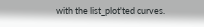with the list_plot'ted curves.